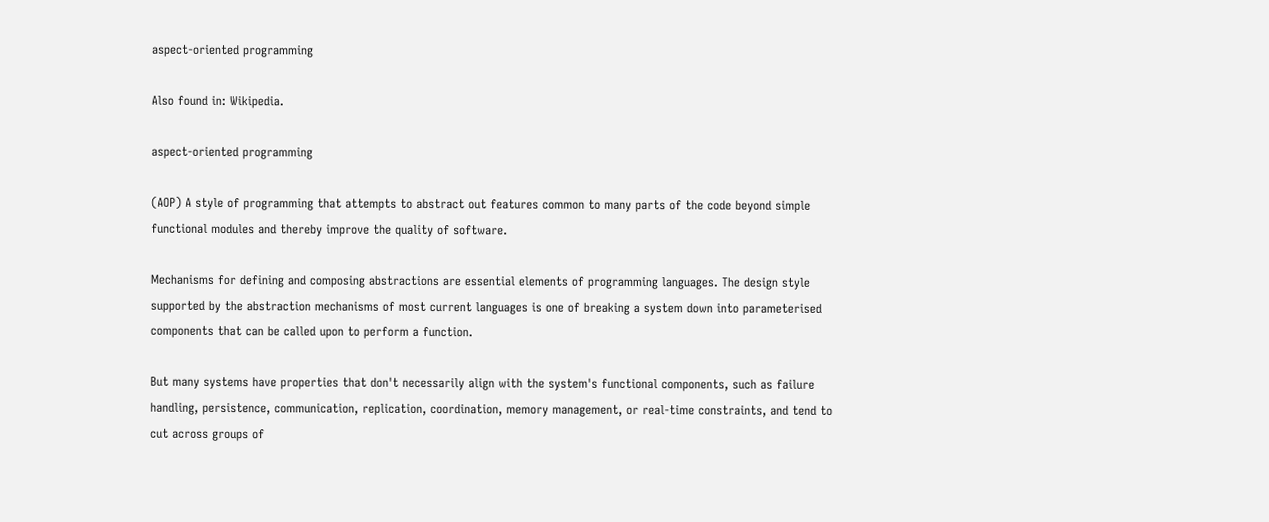aspect-oriented programming

Also found in: Wikipedia.

aspect-oriented programming

(AOP) A style of programming that attempts to abstract out features common to many parts of the code beyond simple functional modules and thereby improve the quality of software.

Mechanisms for defining and composing abstractions are essential elements of programming languages. The design style supported by the abstraction mechanisms of most current languages is one of breaking a system down into parameterised components that can be called upon to perform a function.

But many systems have properties that don't necessarily align with the system's functional components, such as failure handling, persistence, communication, replication, coordination, memory management, or real-time constraints, and tend to cut across groups of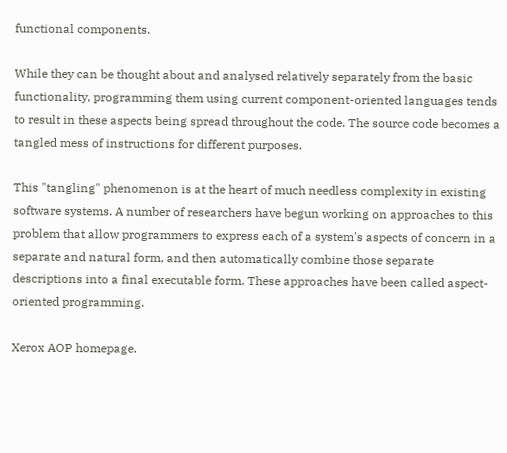functional components.

While they can be thought about and analysed relatively separately from the basic functionality, programming them using current component-oriented languages tends to result in these aspects being spread throughout the code. The source code becomes a tangled mess of instructions for different purposes.

This "tangling" phenomenon is at the heart of much needless complexity in existing software systems. A number of researchers have begun working on approaches to this problem that allow programmers to express each of a system's aspects of concern in a separate and natural form, and then automatically combine those separate descriptions into a final executable form. These approaches have been called aspect-oriented programming.

Xerox AOP homepage.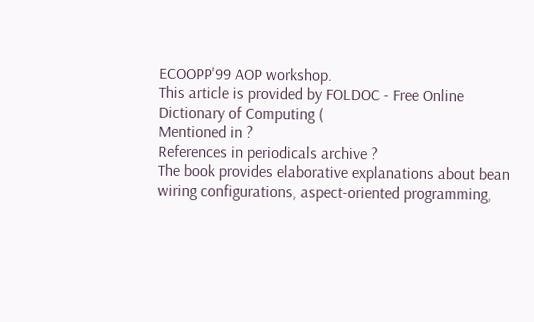ECOOPP'99 AOP workshop.
This article is provided by FOLDOC - Free Online Dictionary of Computing (
Mentioned in ?
References in periodicals archive ?
The book provides elaborative explanations about bean wiring configurations, aspect-oriented programming,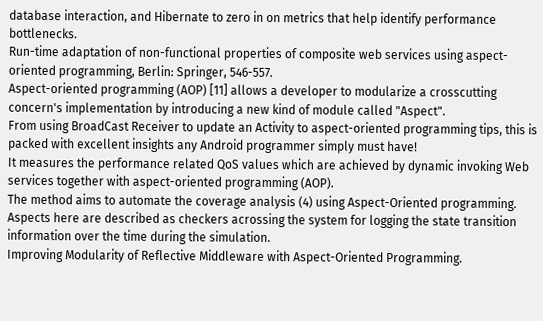database interaction, and Hibernate to zero in on metrics that help identify performance bottlenecks.
Run-time adaptation of non-functional properties of composite web services using aspect-oriented programming, Berlin: Springer, 546-557.
Aspect-oriented programming (AOP) [11] allows a developer to modularize a crosscutting concern's implementation by introducing a new kind of module called "Aspect".
From using BroadCast Receiver to update an Activity to aspect-oriented programming tips, this is packed with excellent insights any Android programmer simply must have!
It measures the performance related QoS values which are achieved by dynamic invoking Web services together with aspect-oriented programming (AOP).
The method aims to automate the coverage analysis (4) using Aspect-Oriented programming. Aspects here are described as checkers acrossing the system for logging the state transition information over the time during the simulation.
Improving Modularity of Reflective Middleware with Aspect-Oriented Programming.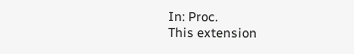In: Proc.
This extension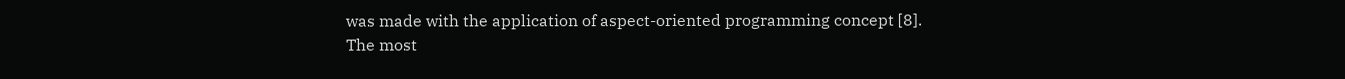was made with the application of aspect-oriented programming concept [8].
The most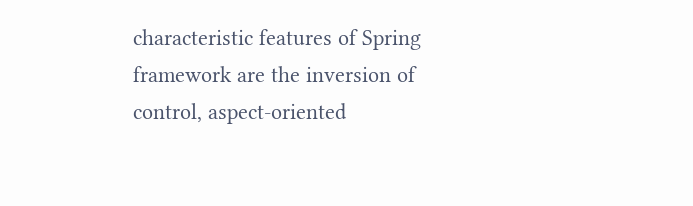characteristic features of Spring framework are the inversion of control, aspect-oriented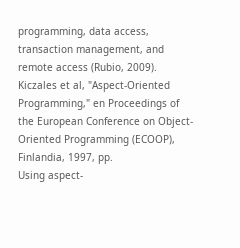programming, data access, transaction management, and remote access (Rubio, 2009).
Kiczales et al, "Aspect-Oriented Programming," en Proceedings of the European Conference on Object-Oriented Programming (ECOOP), Finlandia, 1997, pp.
Using aspect-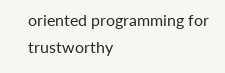oriented programming for trustworthy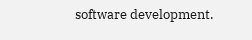software development.